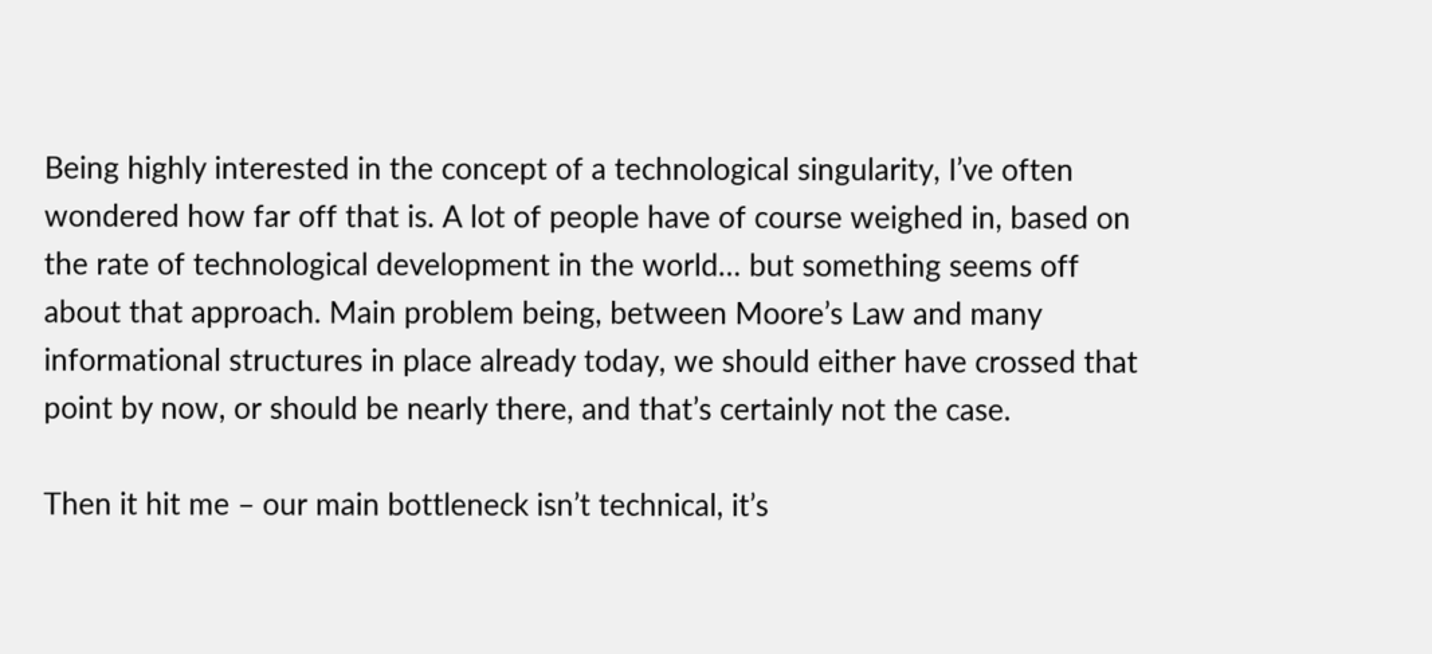Being highly interested in the concept of a technological singularity, I’ve often wondered how far off that is. A lot of people have of course weighed in, based on the rate of technological development in the world… but something seems off about that approach. Main problem being, between Moore’s Law and many informational structures in place already today, we should either have crossed that point by now, or should be nearly there, and that’s certainly not the case.

Then it hit me – our main bottleneck isn’t technical, it’s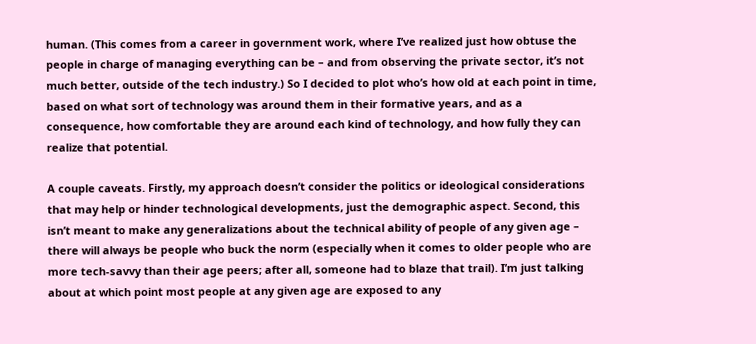human. (This comes from a career in government work, where I’ve realized just how obtuse the people in charge of managing everything can be – and from observing the private sector, it’s not much better, outside of the tech industry.) So I decided to plot who’s how old at each point in time, based on what sort of technology was around them in their formative years, and as a consequence, how comfortable they are around each kind of technology, and how fully they can realize that potential.

A couple caveats. Firstly, my approach doesn’t consider the politics or ideological considerations that may help or hinder technological developments, just the demographic aspect. Second, this isn’t meant to make any generalizations about the technical ability of people of any given age – there will always be people who buck the norm (especially when it comes to older people who are more tech-savvy than their age peers; after all, someone had to blaze that trail). I’m just talking about at which point most people at any given age are exposed to any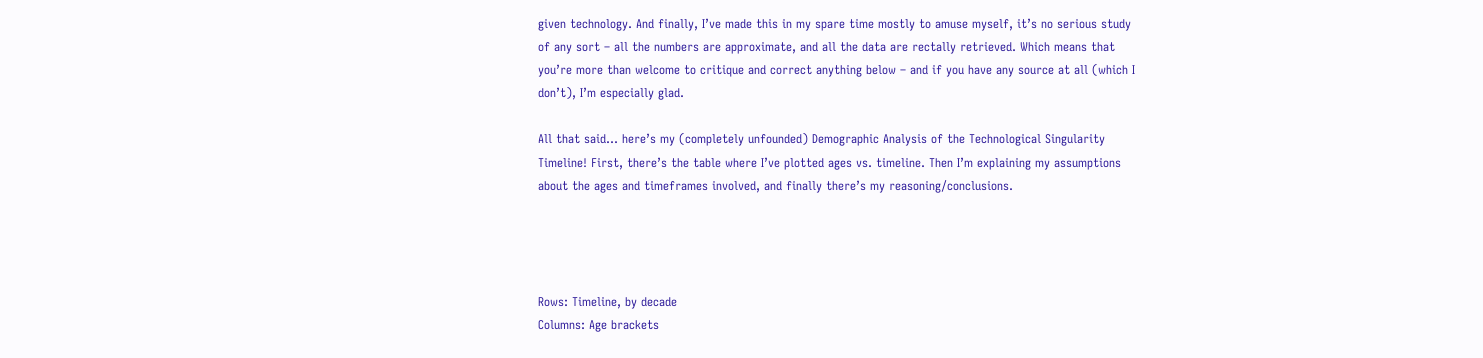given technology. And finally, I’ve made this in my spare time mostly to amuse myself, it’s no serious study of any sort – all the numbers are approximate, and all the data are rectally retrieved. Which means that you’re more than welcome to critique and correct anything below – and if you have any source at all (which I don’t), I’m especially glad.

All that said… here’s my (completely unfounded) Demographic Analysis of the Technological Singularity Timeline! First, there’s the table where I’ve plotted ages vs. timeline. Then I’m explaining my assumptions about the ages and timeframes involved, and finally there’s my reasoning/conclusions.




Rows: Timeline, by decade
Columns: Age brackets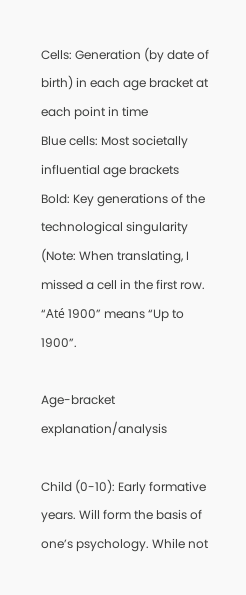Cells: Generation (by date of birth) in each age bracket at each point in time
Blue cells: Most societally influential age brackets
Bold: Key generations of the technological singularity
(Note: When translating, I missed a cell in the first row. “Até 1900” means “Up to 1900”.

Age-bracket explanation/analysis

Child (0-10): Early formative years. Will form the basis of one’s psychology. While not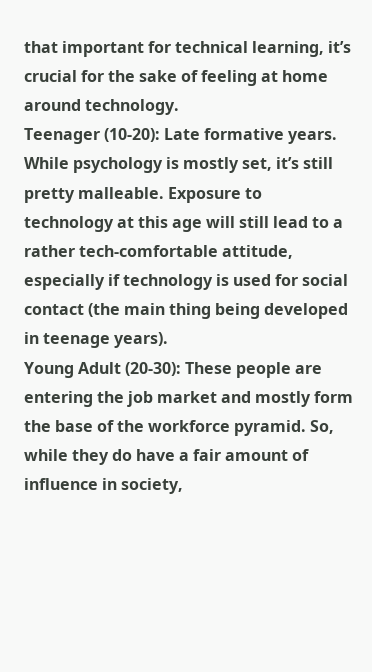that important for technical learning, it’s crucial for the sake of feeling at home around technology.
Teenager (10-20): Late formative years. While psychology is mostly set, it’s still pretty malleable. Exposure to technology at this age will still lead to a rather tech-comfortable attitude, especially if technology is used for social contact (the main thing being developed in teenage years).
Young Adult (20-30): These people are entering the job market and mostly form the base of the workforce pyramid. So, while they do have a fair amount of influence in society,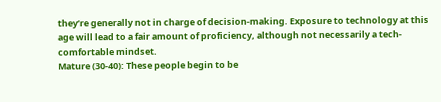they’re generally not in charge of decision-making. Exposure to technology at this age will lead to a fair amount of proficiency, although not necessarily a tech-comfortable mindset.
Mature (30-40): These people begin to be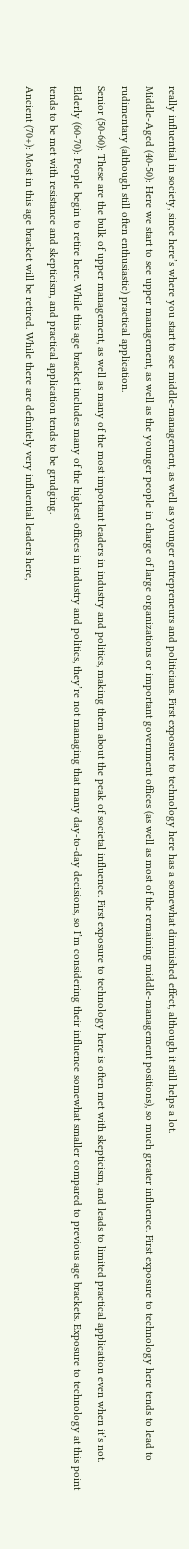really influential in society, since here’s where you start to see middle-management, as well as younger entrepreneurs and politicians. First exposure to technology here has a somewhat diminished effect, although it still helps a lot.
Middle-Aged (40-50): Here we start to see upper management, as well as the younger people in charge of large organizations or important government offices (as well as most of the remaining middle-management positions), so much greater influence. First exposure to technology here tends to lead to rudimentary (although still often enthusiastic) practical application.
Senior (50-60): These are the bulk of upper management, as well as many of the most important leaders in industry and politics, making them about the peak of societal influence. First exposure to technology here is often met with skepticism, and leads to limited practical application even when it’s not.
Elderly (60-70): People begin to retire here. While this age bracket includes many of the highest offices in industry and politics, they’re not managing that many day-to-day decisions, so I’m considering their influence somewhat smaller compared to previous age brackets. Exposure to technology at this point tends to be met with resistance and skepticism, and practical application tends to be grudging.
Ancient (70+): Most in this age bracket will be retired. While there are definitely very influential leaders here,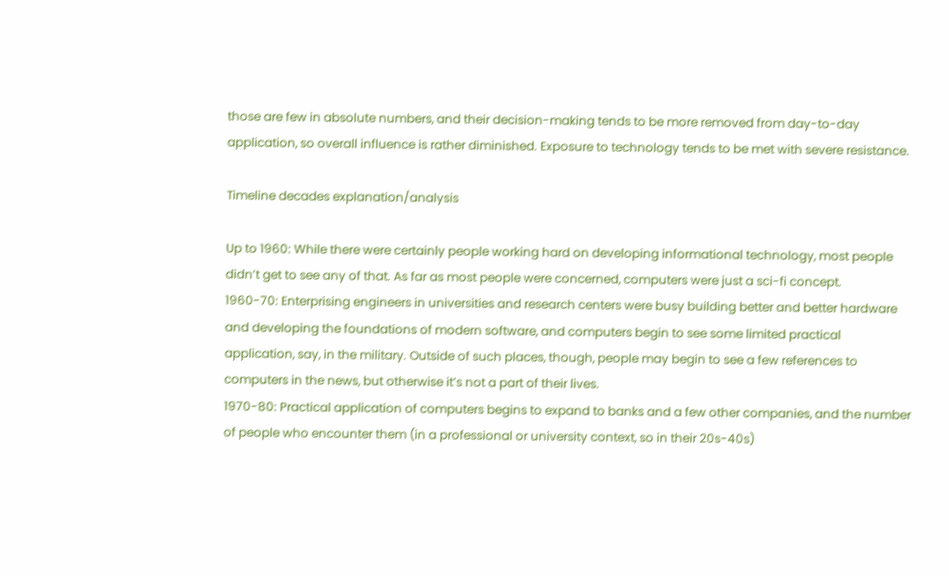those are few in absolute numbers, and their decision-making tends to be more removed from day-to-day application, so overall influence is rather diminished. Exposure to technology tends to be met with severe resistance.

Timeline decades explanation/analysis

Up to 1960: While there were certainly people working hard on developing informational technology, most people didn’t get to see any of that. As far as most people were concerned, computers were just a sci-fi concept.
1960-70: Enterprising engineers in universities and research centers were busy building better and better hardware and developing the foundations of modern software, and computers begin to see some limited practical application, say, in the military. Outside of such places, though, people may begin to see a few references to computers in the news, but otherwise it’s not a part of their lives.
1970-80: Practical application of computers begins to expand to banks and a few other companies, and the number of people who encounter them (in a professional or university context, so in their 20s-40s)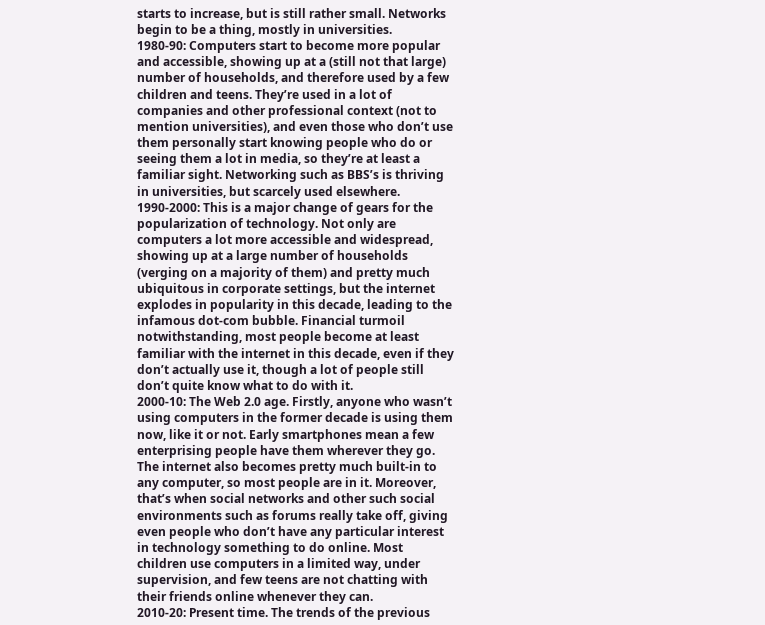starts to increase, but is still rather small. Networks begin to be a thing, mostly in universities.
1980-90: Computers start to become more popular and accessible, showing up at a (still not that large) number of households, and therefore used by a few children and teens. They’re used in a lot of companies and other professional context (not to mention universities), and even those who don’t use them personally start knowing people who do or seeing them a lot in media, so they’re at least a familiar sight. Networking such as BBS’s is thriving in universities, but scarcely used elsewhere.
1990-2000: This is a major change of gears for the popularization of technology. Not only are computers a lot more accessible and widespread, showing up at a large number of households (verging on a majority of them) and pretty much ubiquitous in corporate settings, but the internet explodes in popularity in this decade, leading to the infamous dot-com bubble. Financial turmoil notwithstanding, most people become at least familiar with the internet in this decade, even if they don’t actually use it, though a lot of people still don’t quite know what to do with it.
2000-10: The Web 2.0 age. Firstly, anyone who wasn’t using computers in the former decade is using them now, like it or not. Early smartphones mean a few enterprising people have them wherever they go. The internet also becomes pretty much built-in to any computer, so most people are in it. Moreover, that’s when social networks and other such social environments such as forums really take off, giving even people who don’t have any particular interest in technology something to do online. Most children use computers in a limited way, under supervision, and few teens are not chatting with their friends online whenever they can.
2010-20: Present time. The trends of the previous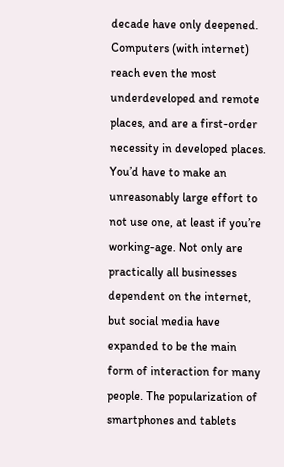decade have only deepened. Computers (with internet) reach even the most underdeveloped and remote places, and are a first-order necessity in developed places. You’d have to make an unreasonably large effort to not use one, at least if you’re working-age. Not only are practically all businesses dependent on the internet, but social media have expanded to be the main form of interaction for many people. The popularization of smartphones and tablets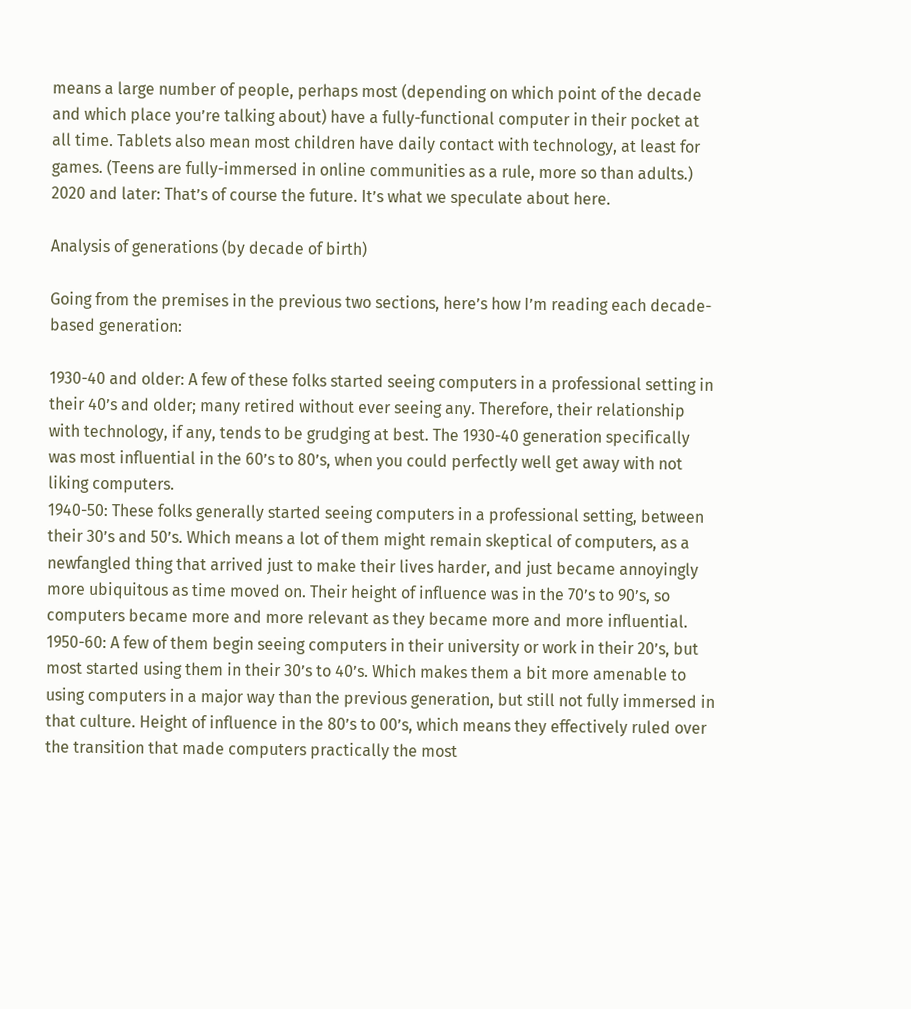means a large number of people, perhaps most (depending on which point of the decade and which place you’re talking about) have a fully-functional computer in their pocket at all time. Tablets also mean most children have daily contact with technology, at least for games. (Teens are fully-immersed in online communities as a rule, more so than adults.)
2020 and later: That’s of course the future. It’s what we speculate about here.

Analysis of generations (by decade of birth)

Going from the premises in the previous two sections, here’s how I’m reading each decade-based generation:

1930-40 and older: A few of these folks started seeing computers in a professional setting in their 40’s and older; many retired without ever seeing any. Therefore, their relationship with technology, if any, tends to be grudging at best. The 1930-40 generation specifically was most influential in the 60’s to 80’s, when you could perfectly well get away with not liking computers.
1940-50: These folks generally started seeing computers in a professional setting, between their 30’s and 50’s. Which means a lot of them might remain skeptical of computers, as a newfangled thing that arrived just to make their lives harder, and just became annoyingly more ubiquitous as time moved on. Their height of influence was in the 70’s to 90’s, so computers became more and more relevant as they became more and more influential.
1950-60: A few of them begin seeing computers in their university or work in their 20’s, but most started using them in their 30’s to 40’s. Which makes them a bit more amenable to using computers in a major way than the previous generation, but still not fully immersed in that culture. Height of influence in the 80’s to 00’s, which means they effectively ruled over the transition that made computers practically the most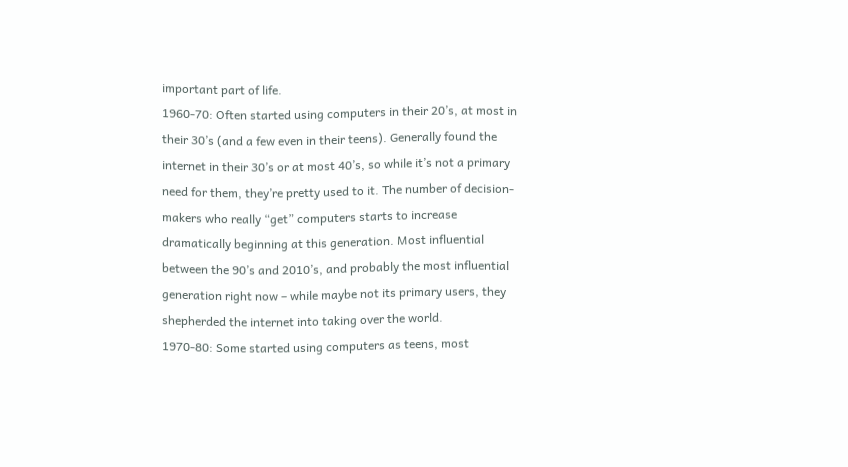important part of life.
1960-70: Often started using computers in their 20’s, at most in their 30’s (and a few even in their teens). Generally found the internet in their 30’s or at most 40’s, so while it’s not a primary need for them, they’re pretty used to it. The number of decision-makers who really “get” computers starts to increase dramatically beginning at this generation. Most influential between the 90’s and 2010’s, and probably the most influential generation right now – while maybe not its primary users, they shepherded the internet into taking over the world.
1970-80: Some started using computers as teens, most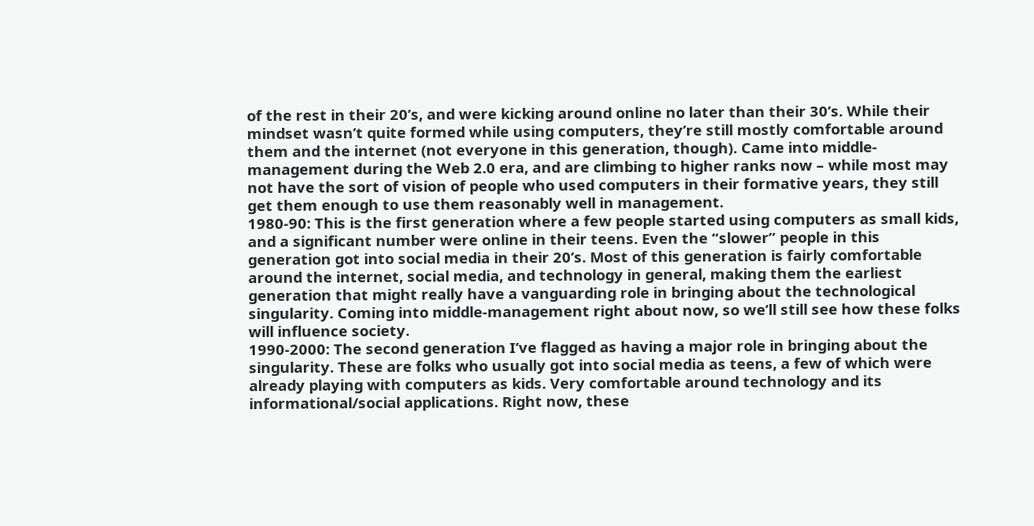of the rest in their 20’s, and were kicking around online no later than their 30’s. While their mindset wasn’t quite formed while using computers, they’re still mostly comfortable around them and the internet (not everyone in this generation, though). Came into middle-management during the Web 2.0 era, and are climbing to higher ranks now – while most may not have the sort of vision of people who used computers in their formative years, they still get them enough to use them reasonably well in management.
1980-90: This is the first generation where a few people started using computers as small kids, and a significant number were online in their teens. Even the “slower” people in this generation got into social media in their 20’s. Most of this generation is fairly comfortable around the internet, social media, and technology in general, making them the earliest generation that might really have a vanguarding role in bringing about the technological singularity. Coming into middle-management right about now, so we’ll still see how these folks will influence society.
1990-2000: The second generation I’ve flagged as having a major role in bringing about the singularity. These are folks who usually got into social media as teens, a few of which were already playing with computers as kids. Very comfortable around technology and its informational/social applications. Right now, these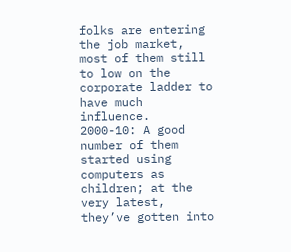folks are entering the job market, most of them still to low on the corporate ladder to have much influence.
2000-10: A good number of them started using computers as children; at the very latest, they’ve gotten into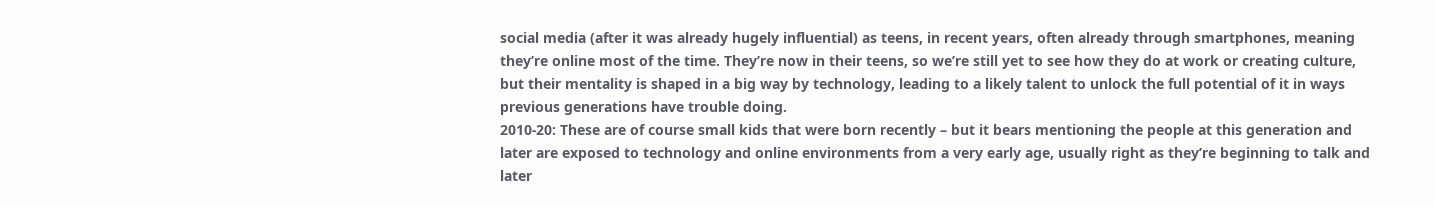social media (after it was already hugely influential) as teens, in recent years, often already through smartphones, meaning they’re online most of the time. They’re now in their teens, so we’re still yet to see how they do at work or creating culture, but their mentality is shaped in a big way by technology, leading to a likely talent to unlock the full potential of it in ways previous generations have trouble doing.
2010-20: These are of course small kids that were born recently – but it bears mentioning the people at this generation and later are exposed to technology and online environments from a very early age, usually right as they’re beginning to talk and later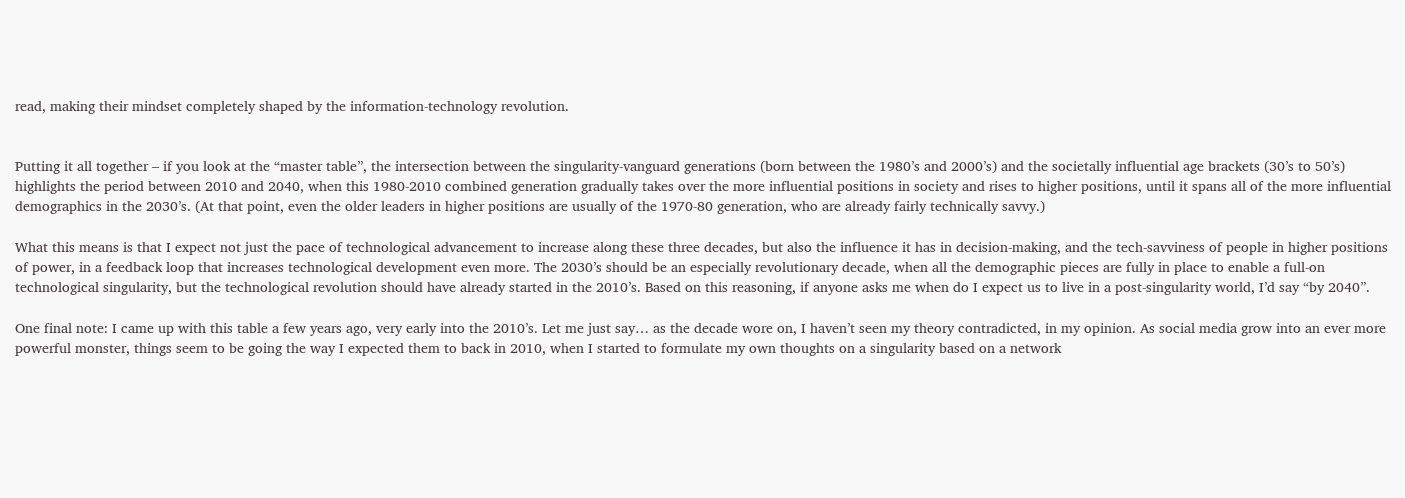read, making their mindset completely shaped by the information-technology revolution.


Putting it all together – if you look at the “master table”, the intersection between the singularity-vanguard generations (born between the 1980’s and 2000’s) and the societally influential age brackets (30’s to 50’s) highlights the period between 2010 and 2040, when this 1980-2010 combined generation gradually takes over the more influential positions in society and rises to higher positions, until it spans all of the more influential demographics in the 2030’s. (At that point, even the older leaders in higher positions are usually of the 1970-80 generation, who are already fairly technically savvy.)

What this means is that I expect not just the pace of technological advancement to increase along these three decades, but also the influence it has in decision-making, and the tech-savviness of people in higher positions of power, in a feedback loop that increases technological development even more. The 2030’s should be an especially revolutionary decade, when all the demographic pieces are fully in place to enable a full-on technological singularity, but the technological revolution should have already started in the 2010’s. Based on this reasoning, if anyone asks me when do I expect us to live in a post-singularity world, I’d say “by 2040”.

One final note: I came up with this table a few years ago, very early into the 2010’s. Let me just say… as the decade wore on, I haven’t seen my theory contradicted, in my opinion. As social media grow into an ever more powerful monster, things seem to be going the way I expected them to back in 2010, when I started to formulate my own thoughts on a singularity based on a network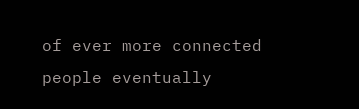of ever more connected people eventually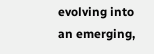evolving into an emerging,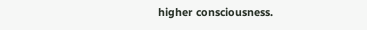higher consciousness.